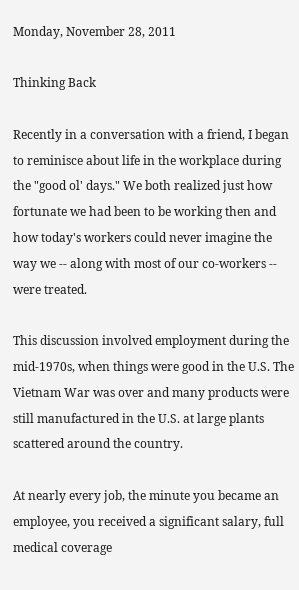Monday, November 28, 2011

Thinking Back

Recently in a conversation with a friend, I began to reminisce about life in the workplace during the "good ol' days." We both realized just how fortunate we had been to be working then and how today's workers could never imagine the way we -- along with most of our co-workers -- were treated.

This discussion involved employment during the mid-1970s, when things were good in the U.S. The Vietnam War was over and many products were still manufactured in the U.S. at large plants scattered around the country.

At nearly every job, the minute you became an employee, you received a significant salary, full medical coverage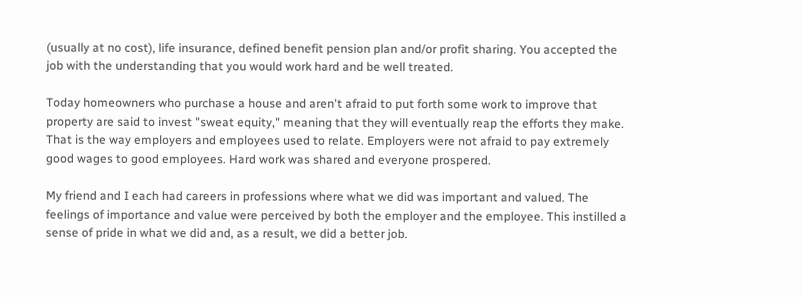(usually at no cost), life insurance, defined benefit pension plan and/or profit sharing. You accepted the job with the understanding that you would work hard and be well treated.

Today homeowners who purchase a house and aren't afraid to put forth some work to improve that property are said to invest "sweat equity," meaning that they will eventually reap the efforts they make. That is the way employers and employees used to relate. Employers were not afraid to pay extremely good wages to good employees. Hard work was shared and everyone prospered.

My friend and I each had careers in professions where what we did was important and valued. The feelings of importance and value were perceived by both the employer and the employee. This instilled a sense of pride in what we did and, as a result, we did a better job.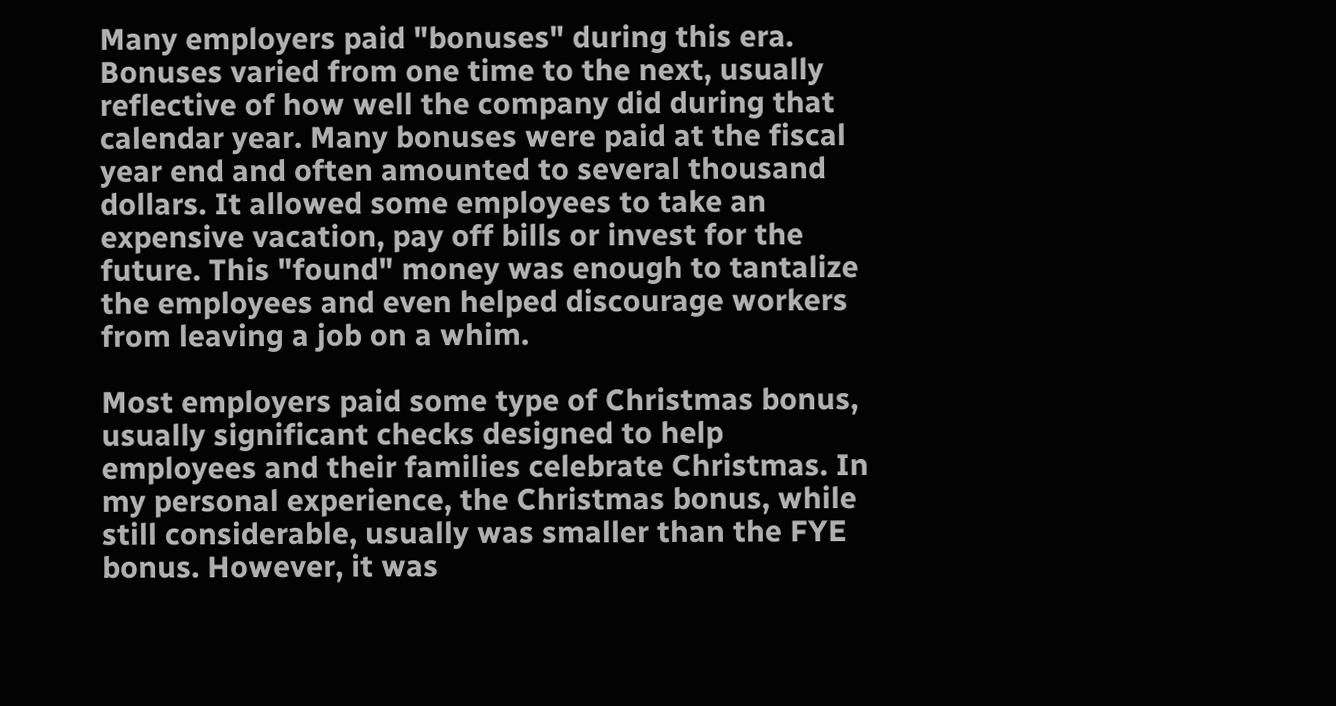Many employers paid "bonuses" during this era. Bonuses varied from one time to the next, usually reflective of how well the company did during that calendar year. Many bonuses were paid at the fiscal year end and often amounted to several thousand dollars. It allowed some employees to take an expensive vacation, pay off bills or invest for the future. This "found" money was enough to tantalize the employees and even helped discourage workers from leaving a job on a whim.

Most employers paid some type of Christmas bonus, usually significant checks designed to help employees and their families celebrate Christmas. In my personal experience, the Christmas bonus, while still considerable, usually was smaller than the FYE bonus. However, it was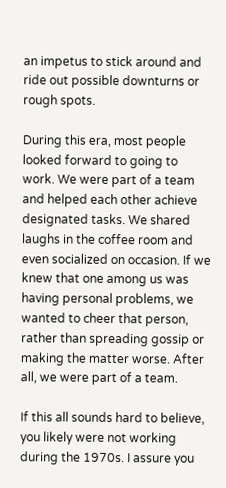an impetus to stick around and ride out possible downturns or rough spots.

During this era, most people looked forward to going to work. We were part of a team and helped each other achieve designated tasks. We shared laughs in the coffee room and even socialized on occasion. If we knew that one among us was having personal problems, we wanted to cheer that person, rather than spreading gossip or making the matter worse. After all, we were part of a team.

If this all sounds hard to believe, you likely were not working during the 1970s. I assure you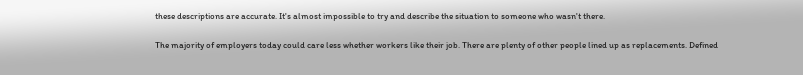these descriptions are accurate. It's almost impossible to try and describe the situation to someone who wasn't there.

The majority of employers today could care less whether workers like their job. There are plenty of other people lined up as replacements. Defined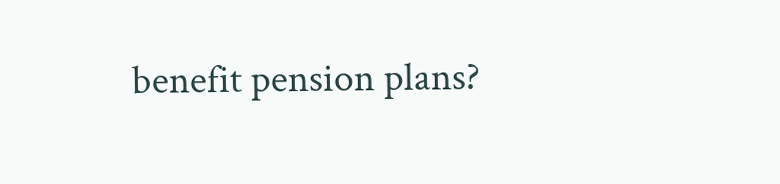benefit pension plans?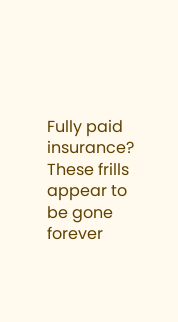Fully paid insurance? These frills appear to be gone forever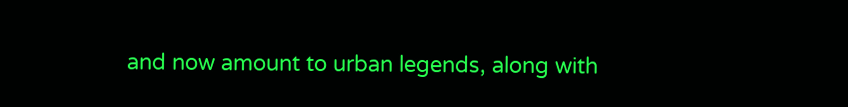and now amount to urban legends, along with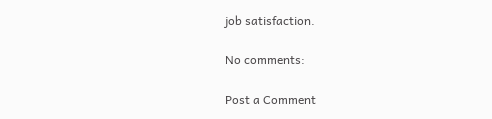job satisfaction.

No comments:

Post a Comment